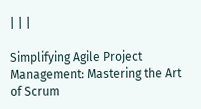| | |

Simplifying Agile Project Management: Mastering the Art of Scrum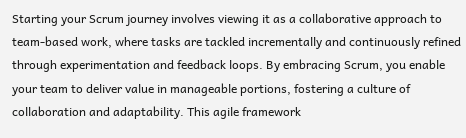Starting your Scrum journey involves viewing it as a collaborative approach to team-based work, where tasks are tackled incrementally and continuously refined through experimentation and feedback loops. By embracing Scrum, you enable your team to deliver value in manageable portions, fostering a culture of collaboration and adaptability. This agile framework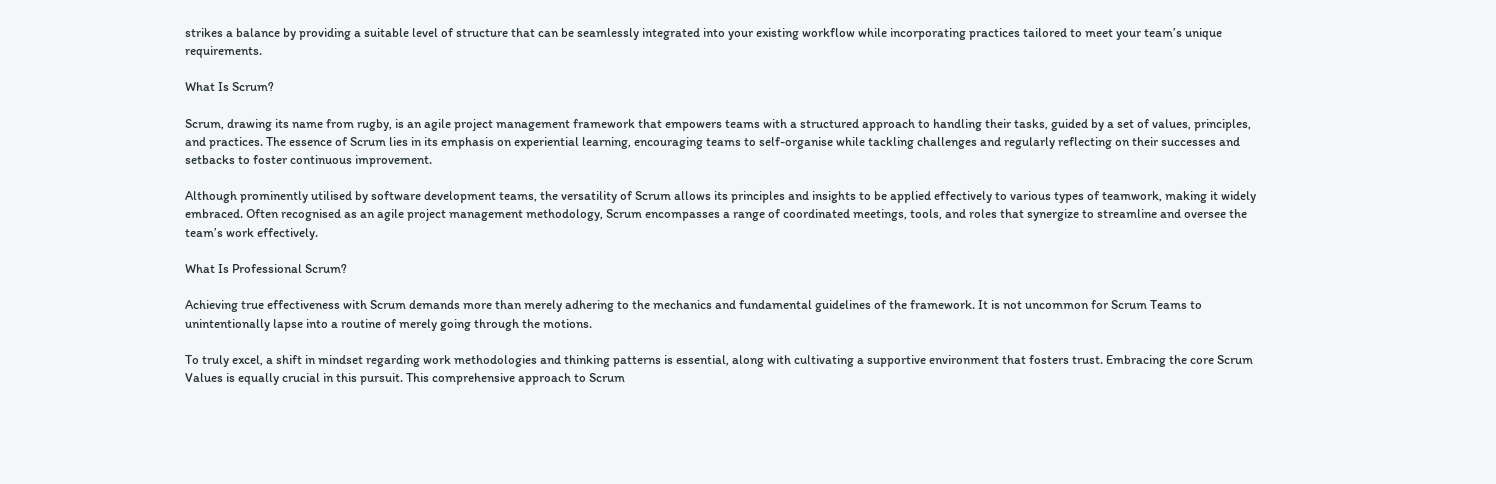strikes a balance by providing a suitable level of structure that can be seamlessly integrated into your existing workflow while incorporating practices tailored to meet your team’s unique requirements.

What Is Scrum?

Scrum, drawing its name from rugby, is an agile project management framework that empowers teams with a structured approach to handling their tasks, guided by a set of values, principles, and practices. The essence of Scrum lies in its emphasis on experiential learning, encouraging teams to self-organise while tackling challenges and regularly reflecting on their successes and setbacks to foster continuous improvement.

Although prominently utilised by software development teams, the versatility of Scrum allows its principles and insights to be applied effectively to various types of teamwork, making it widely embraced. Often recognised as an agile project management methodology, Scrum encompasses a range of coordinated meetings, tools, and roles that synergize to streamline and oversee the team’s work effectively.

What Is Professional Scrum?

Achieving true effectiveness with Scrum demands more than merely adhering to the mechanics and fundamental guidelines of the framework. It is not uncommon for Scrum Teams to unintentionally lapse into a routine of merely going through the motions.

To truly excel, a shift in mindset regarding work methodologies and thinking patterns is essential, along with cultivating a supportive environment that fosters trust. Embracing the core Scrum Values is equally crucial in this pursuit. This comprehensive approach to Scrum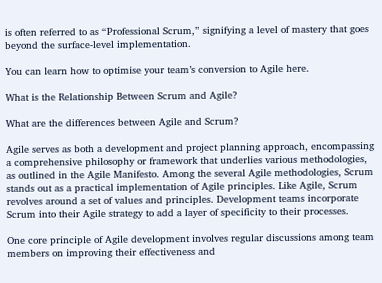is often referred to as “Professional Scrum,” signifying a level of mastery that goes beyond the surface-level implementation.

You can learn how to optimise your team’s conversion to Agile here.

What is the Relationship Between Scrum and Agile?

What are the differences between Agile and Scrum?

Agile serves as both a development and project planning approach, encompassing a comprehensive philosophy or framework that underlies various methodologies, as outlined in the Agile Manifesto. Among the several Agile methodologies, Scrum stands out as a practical implementation of Agile principles. Like Agile, Scrum revolves around a set of values and principles. Development teams incorporate Scrum into their Agile strategy to add a layer of specificity to their processes.

One core principle of Agile development involves regular discussions among team members on improving their effectiveness and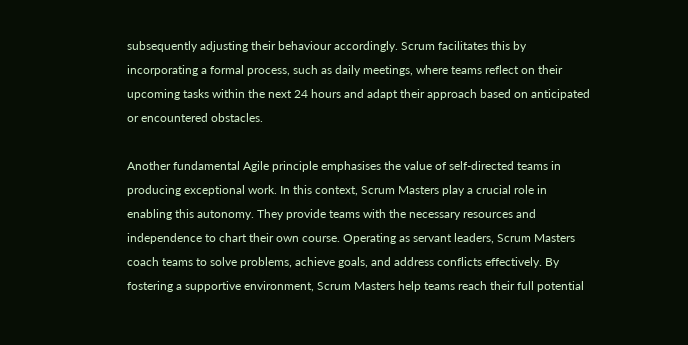subsequently adjusting their behaviour accordingly. Scrum facilitates this by incorporating a formal process, such as daily meetings, where teams reflect on their upcoming tasks within the next 24 hours and adapt their approach based on anticipated or encountered obstacles.

Another fundamental Agile principle emphasises the value of self-directed teams in producing exceptional work. In this context, Scrum Masters play a crucial role in enabling this autonomy. They provide teams with the necessary resources and independence to chart their own course. Operating as servant leaders, Scrum Masters coach teams to solve problems, achieve goals, and address conflicts effectively. By fostering a supportive environment, Scrum Masters help teams reach their full potential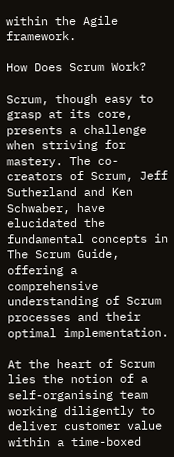within the Agile framework.

How Does Scrum Work?

Scrum, though easy to grasp at its core, presents a challenge when striving for mastery. The co-creators of Scrum, Jeff Sutherland and Ken Schwaber, have elucidated the fundamental concepts in The Scrum Guide, offering a comprehensive understanding of Scrum processes and their optimal implementation.

At the heart of Scrum lies the notion of a self-organising team working diligently to deliver customer value within a time-boxed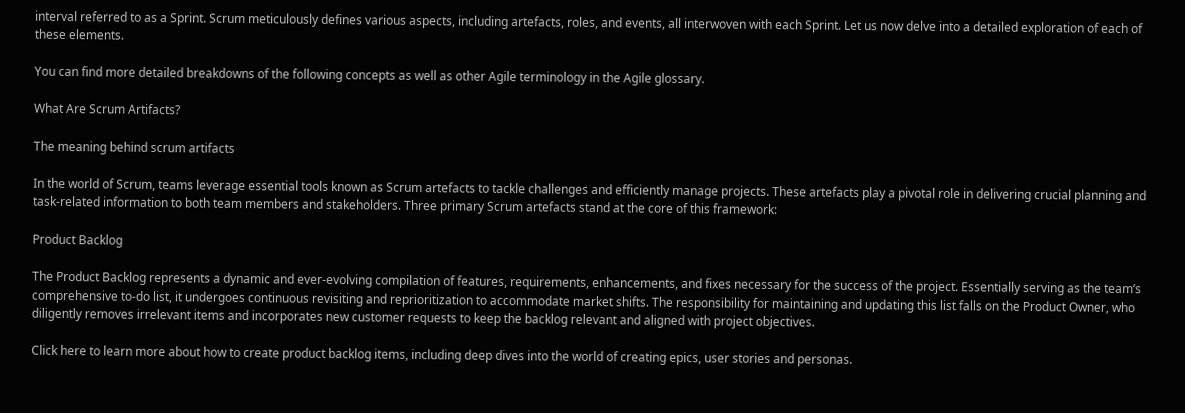interval referred to as a Sprint. Scrum meticulously defines various aspects, including artefacts, roles, and events, all interwoven with each Sprint. Let us now delve into a detailed exploration of each of these elements.

You can find more detailed breakdowns of the following concepts as well as other Agile terminology in the Agile glossary.

What Are Scrum Artifacts?

The meaning behind scrum artifacts

In the world of Scrum, teams leverage essential tools known as Scrum artefacts to tackle challenges and efficiently manage projects. These artefacts play a pivotal role in delivering crucial planning and task-related information to both team members and stakeholders. Three primary Scrum artefacts stand at the core of this framework:

Product Backlog

The Product Backlog represents a dynamic and ever-evolving compilation of features, requirements, enhancements, and fixes necessary for the success of the project. Essentially serving as the team’s comprehensive to-do list, it undergoes continuous revisiting and reprioritization to accommodate market shifts. The responsibility for maintaining and updating this list falls on the Product Owner, who diligently removes irrelevant items and incorporates new customer requests to keep the backlog relevant and aligned with project objectives.

Click here to learn more about how to create product backlog items, including deep dives into the world of creating epics, user stories and personas.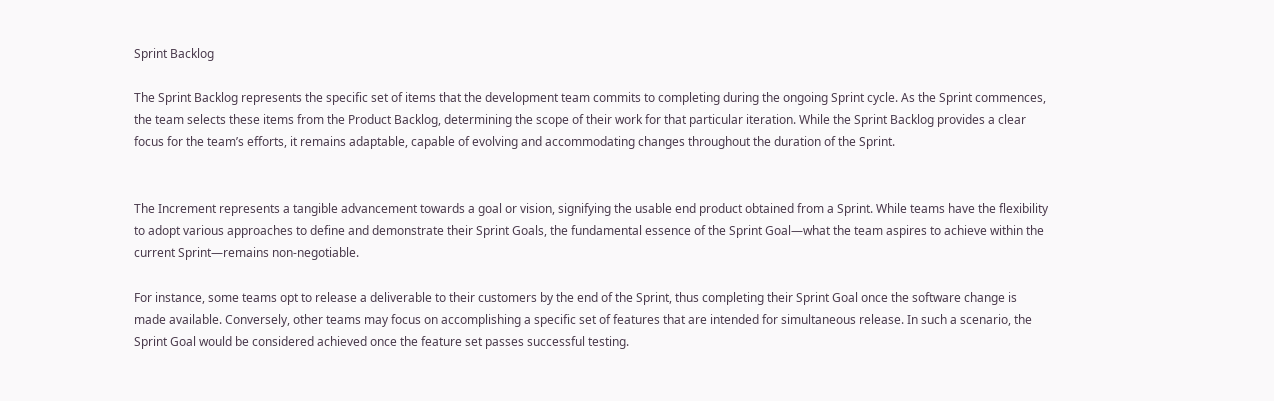Sprint Backlog

The Sprint Backlog represents the specific set of items that the development team commits to completing during the ongoing Sprint cycle. As the Sprint commences, the team selects these items from the Product Backlog, determining the scope of their work for that particular iteration. While the Sprint Backlog provides a clear focus for the team’s efforts, it remains adaptable, capable of evolving and accommodating changes throughout the duration of the Sprint.


The Increment represents a tangible advancement towards a goal or vision, signifying the usable end product obtained from a Sprint. While teams have the flexibility to adopt various approaches to define and demonstrate their Sprint Goals, the fundamental essence of the Sprint Goal—what the team aspires to achieve within the current Sprint—remains non-negotiable.

For instance, some teams opt to release a deliverable to their customers by the end of the Sprint, thus completing their Sprint Goal once the software change is made available. Conversely, other teams may focus on accomplishing a specific set of features that are intended for simultaneous release. In such a scenario, the Sprint Goal would be considered achieved once the feature set passes successful testing.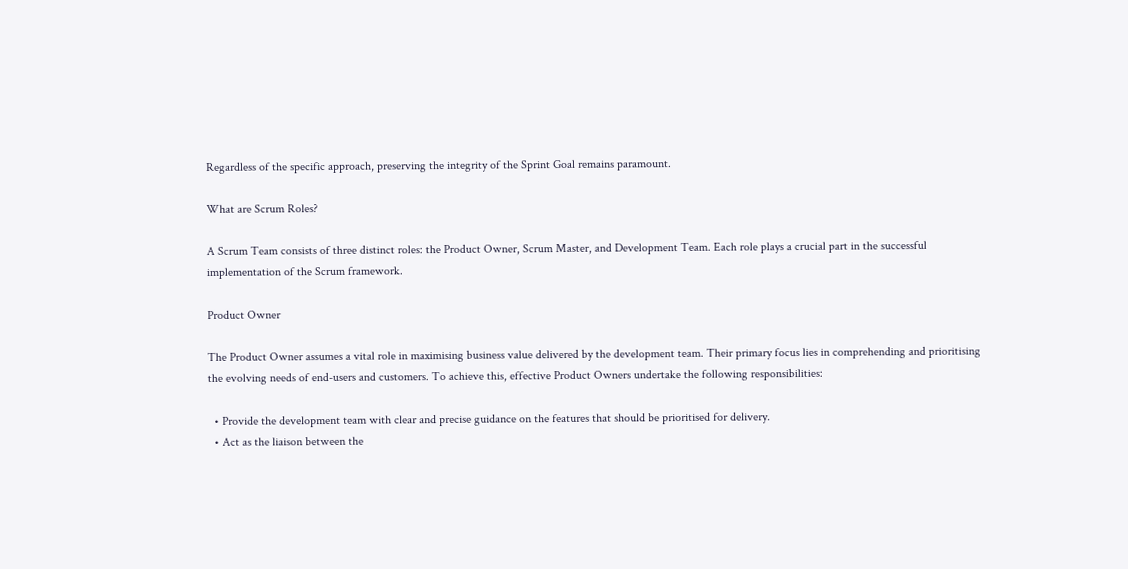Regardless of the specific approach, preserving the integrity of the Sprint Goal remains paramount.

What are Scrum Roles?

A Scrum Team consists of three distinct roles: the Product Owner, Scrum Master, and Development Team. Each role plays a crucial part in the successful implementation of the Scrum framework.

Product Owner

The Product Owner assumes a vital role in maximising business value delivered by the development team. Their primary focus lies in comprehending and prioritising the evolving needs of end-users and customers. To achieve this, effective Product Owners undertake the following responsibilities:

  • Provide the development team with clear and precise guidance on the features that should be prioritised for delivery.
  • Act as the liaison between the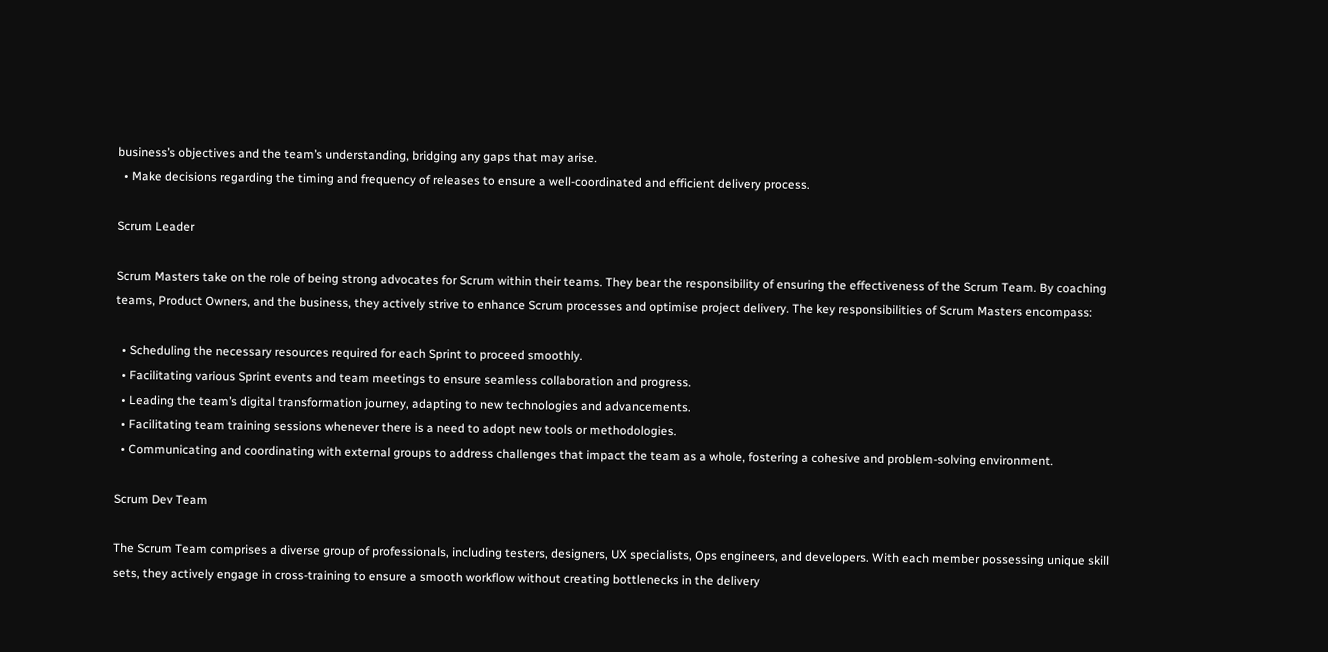business’s objectives and the team’s understanding, bridging any gaps that may arise.
  • Make decisions regarding the timing and frequency of releases to ensure a well-coordinated and efficient delivery process.

Scrum Leader

Scrum Masters take on the role of being strong advocates for Scrum within their teams. They bear the responsibility of ensuring the effectiveness of the Scrum Team. By coaching teams, Product Owners, and the business, they actively strive to enhance Scrum processes and optimise project delivery. The key responsibilities of Scrum Masters encompass:

  • Scheduling the necessary resources required for each Sprint to proceed smoothly.
  • Facilitating various Sprint events and team meetings to ensure seamless collaboration and progress.
  • Leading the team’s digital transformation journey, adapting to new technologies and advancements.
  • Facilitating team training sessions whenever there is a need to adopt new tools or methodologies.
  • Communicating and coordinating with external groups to address challenges that impact the team as a whole, fostering a cohesive and problem-solving environment.

Scrum Dev Team

The Scrum Team comprises a diverse group of professionals, including testers, designers, UX specialists, Ops engineers, and developers. With each member possessing unique skill sets, they actively engage in cross-training to ensure a smooth workflow without creating bottlenecks in the delivery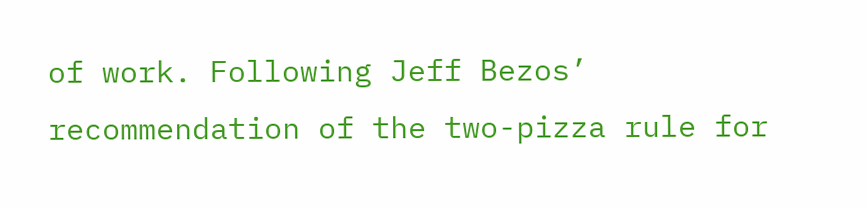of work. Following Jeff Bezos’ recommendation of the two-pizza rule for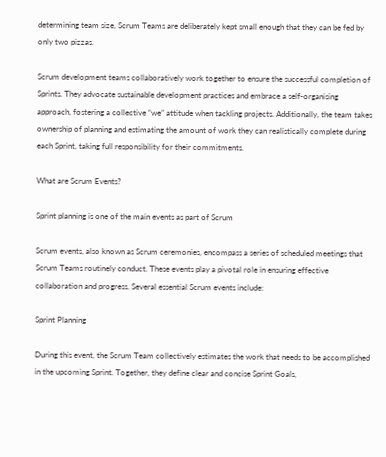determining team size, Scrum Teams are deliberately kept small enough that they can be fed by only two pizzas.

Scrum development teams collaboratively work together to ensure the successful completion of Sprints. They advocate sustainable development practices and embrace a self-organising approach, fostering a collective “we” attitude when tackling projects. Additionally, the team takes ownership of planning and estimating the amount of work they can realistically complete during each Sprint, taking full responsibility for their commitments.

What are Scrum Events?

Sprint planning is one of the main events as part of Scrum

Scrum events, also known as Scrum ceremonies, encompass a series of scheduled meetings that Scrum Teams routinely conduct. These events play a pivotal role in ensuring effective collaboration and progress. Several essential Scrum events include:

Sprint Planning

During this event, the Scrum Team collectively estimates the work that needs to be accomplished in the upcoming Sprint. Together, they define clear and concise Sprint Goals,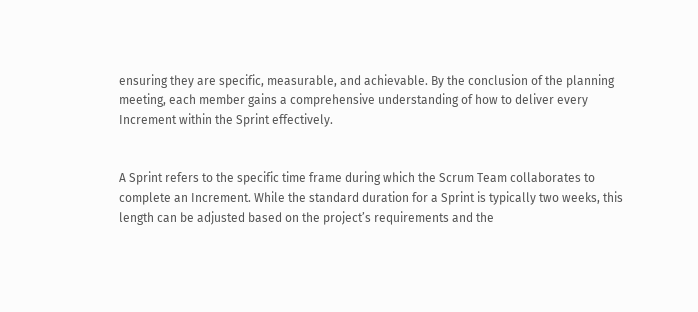ensuring they are specific, measurable, and achievable. By the conclusion of the planning meeting, each member gains a comprehensive understanding of how to deliver every Increment within the Sprint effectively.


A Sprint refers to the specific time frame during which the Scrum Team collaborates to complete an Increment. While the standard duration for a Sprint is typically two weeks, this length can be adjusted based on the project’s requirements and the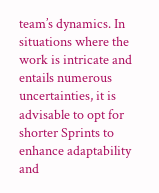team’s dynamics. In situations where the work is intricate and entails numerous uncertainties, it is advisable to opt for shorter Sprints to enhance adaptability and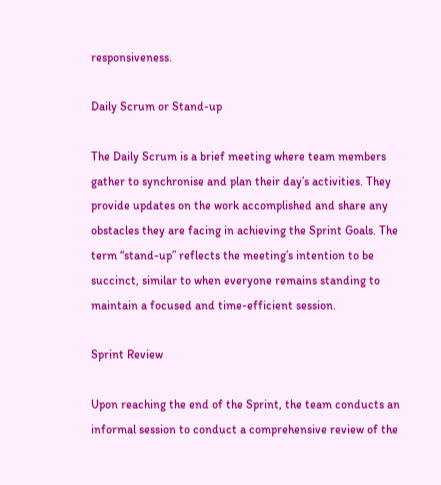responsiveness.

Daily Scrum or Stand-up

The Daily Scrum is a brief meeting where team members gather to synchronise and plan their day’s activities. They provide updates on the work accomplished and share any obstacles they are facing in achieving the Sprint Goals. The term “stand-up” reflects the meeting’s intention to be succinct, similar to when everyone remains standing to maintain a focused and time-efficient session.

Sprint Review

Upon reaching the end of the Sprint, the team conducts an informal session to conduct a comprehensive review of the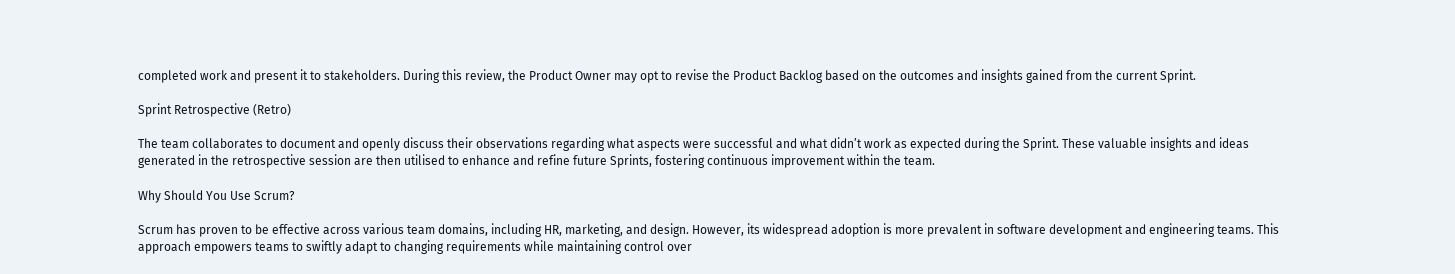completed work and present it to stakeholders. During this review, the Product Owner may opt to revise the Product Backlog based on the outcomes and insights gained from the current Sprint.

Sprint Retrospective (Retro)

The team collaborates to document and openly discuss their observations regarding what aspects were successful and what didn’t work as expected during the Sprint. These valuable insights and ideas generated in the retrospective session are then utilised to enhance and refine future Sprints, fostering continuous improvement within the team.

Why Should You Use Scrum?

Scrum has proven to be effective across various team domains, including HR, marketing, and design. However, its widespread adoption is more prevalent in software development and engineering teams. This approach empowers teams to swiftly adapt to changing requirements while maintaining control over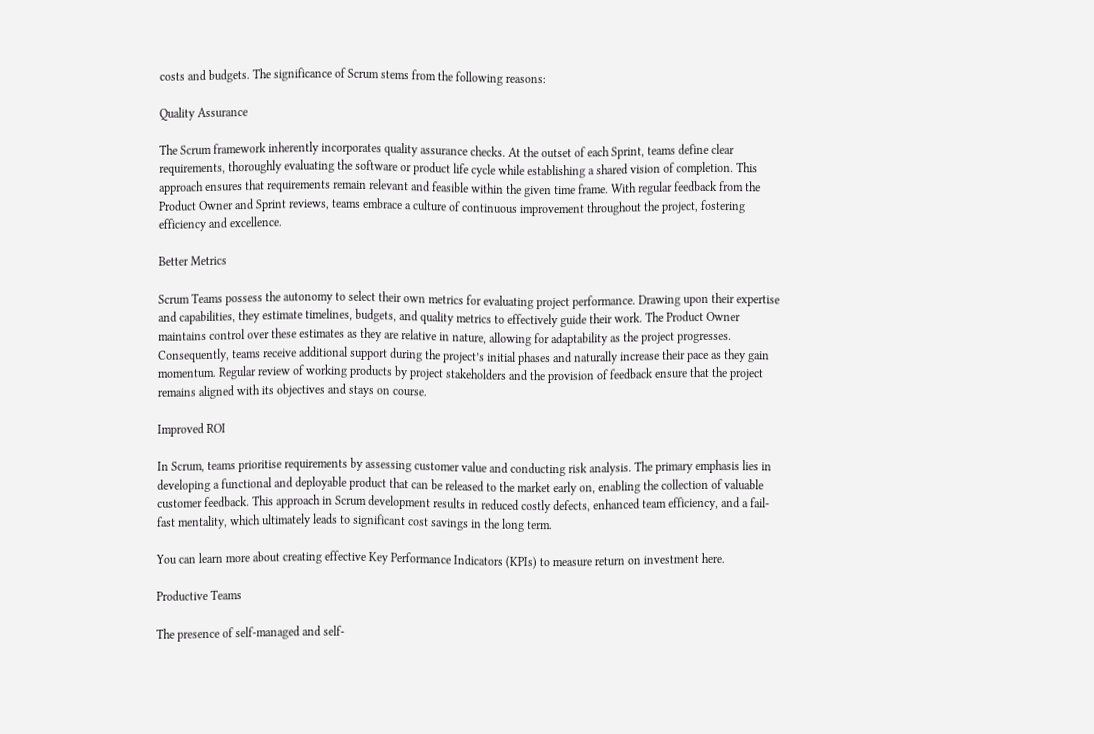costs and budgets. The significance of Scrum stems from the following reasons:

Quality Assurance

The Scrum framework inherently incorporates quality assurance checks. At the outset of each Sprint, teams define clear requirements, thoroughly evaluating the software or product life cycle while establishing a shared vision of completion. This approach ensures that requirements remain relevant and feasible within the given time frame. With regular feedback from the Product Owner and Sprint reviews, teams embrace a culture of continuous improvement throughout the project, fostering efficiency and excellence.

Better Metrics

Scrum Teams possess the autonomy to select their own metrics for evaluating project performance. Drawing upon their expertise and capabilities, they estimate timelines, budgets, and quality metrics to effectively guide their work. The Product Owner maintains control over these estimates as they are relative in nature, allowing for adaptability as the project progresses. Consequently, teams receive additional support during the project’s initial phases and naturally increase their pace as they gain momentum. Regular review of working products by project stakeholders and the provision of feedback ensure that the project remains aligned with its objectives and stays on course.

Improved ROI

In Scrum, teams prioritise requirements by assessing customer value and conducting risk analysis. The primary emphasis lies in developing a functional and deployable product that can be released to the market early on, enabling the collection of valuable customer feedback. This approach in Scrum development results in reduced costly defects, enhanced team efficiency, and a fail-fast mentality, which ultimately leads to significant cost savings in the long term.

You can learn more about creating effective Key Performance Indicators (KPIs) to measure return on investment here.

Productive Teams

The presence of self-managed and self-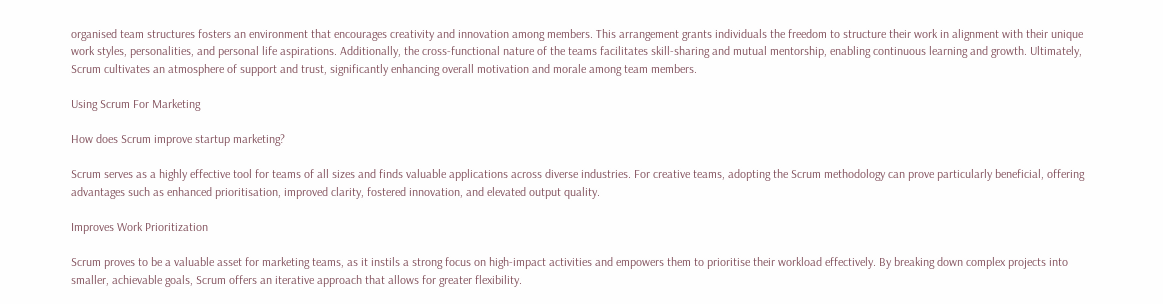organised team structures fosters an environment that encourages creativity and innovation among members. This arrangement grants individuals the freedom to structure their work in alignment with their unique work styles, personalities, and personal life aspirations. Additionally, the cross-functional nature of the teams facilitates skill-sharing and mutual mentorship, enabling continuous learning and growth. Ultimately, Scrum cultivates an atmosphere of support and trust, significantly enhancing overall motivation and morale among team members.

Using Scrum For Marketing

How does Scrum improve startup marketing?

Scrum serves as a highly effective tool for teams of all sizes and finds valuable applications across diverse industries. For creative teams, adopting the Scrum methodology can prove particularly beneficial, offering advantages such as enhanced prioritisation, improved clarity, fostered innovation, and elevated output quality.

Improves Work Prioritization

Scrum proves to be a valuable asset for marketing teams, as it instils a strong focus on high-impact activities and empowers them to prioritise their workload effectively. By breaking down complex projects into smaller, achievable goals, Scrum offers an iterative approach that allows for greater flexibility.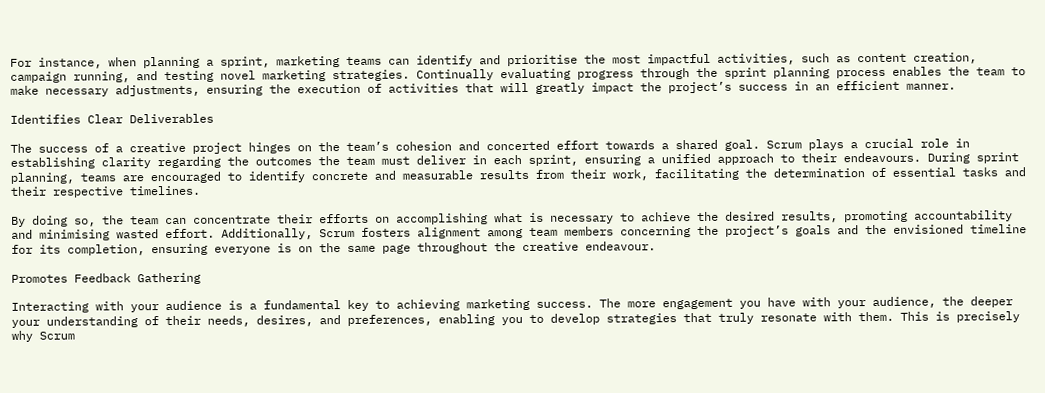For instance, when planning a sprint, marketing teams can identify and prioritise the most impactful activities, such as content creation, campaign running, and testing novel marketing strategies. Continually evaluating progress through the sprint planning process enables the team to make necessary adjustments, ensuring the execution of activities that will greatly impact the project’s success in an efficient manner.

Identifies Clear Deliverables

The success of a creative project hinges on the team’s cohesion and concerted effort towards a shared goal. Scrum plays a crucial role in establishing clarity regarding the outcomes the team must deliver in each sprint, ensuring a unified approach to their endeavours. During sprint planning, teams are encouraged to identify concrete and measurable results from their work, facilitating the determination of essential tasks and their respective timelines.

By doing so, the team can concentrate their efforts on accomplishing what is necessary to achieve the desired results, promoting accountability and minimising wasted effort. Additionally, Scrum fosters alignment among team members concerning the project’s goals and the envisioned timeline for its completion, ensuring everyone is on the same page throughout the creative endeavour.

Promotes Feedback Gathering

Interacting with your audience is a fundamental key to achieving marketing success. The more engagement you have with your audience, the deeper your understanding of their needs, desires, and preferences, enabling you to develop strategies that truly resonate with them. This is precisely why Scrum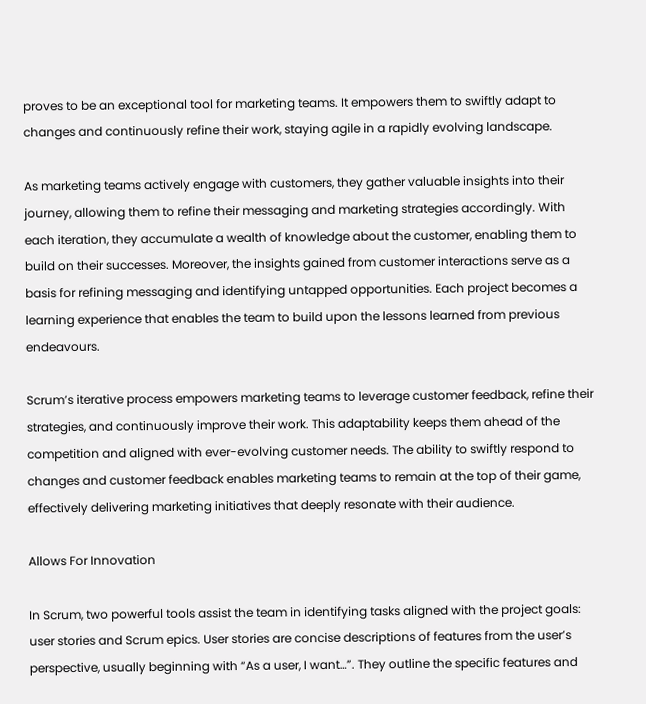proves to be an exceptional tool for marketing teams. It empowers them to swiftly adapt to changes and continuously refine their work, staying agile in a rapidly evolving landscape.

As marketing teams actively engage with customers, they gather valuable insights into their journey, allowing them to refine their messaging and marketing strategies accordingly. With each iteration, they accumulate a wealth of knowledge about the customer, enabling them to build on their successes. Moreover, the insights gained from customer interactions serve as a basis for refining messaging and identifying untapped opportunities. Each project becomes a learning experience that enables the team to build upon the lessons learned from previous endeavours.

Scrum’s iterative process empowers marketing teams to leverage customer feedback, refine their strategies, and continuously improve their work. This adaptability keeps them ahead of the competition and aligned with ever-evolving customer needs. The ability to swiftly respond to changes and customer feedback enables marketing teams to remain at the top of their game, effectively delivering marketing initiatives that deeply resonate with their audience.

Allows For Innovation

In Scrum, two powerful tools assist the team in identifying tasks aligned with the project goals: user stories and Scrum epics. User stories are concise descriptions of features from the user’s perspective, usually beginning with “As a user, I want…”. They outline the specific features and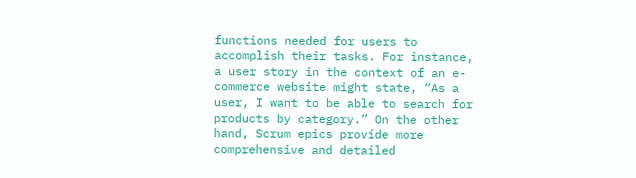functions needed for users to accomplish their tasks. For instance, a user story in the context of an e-commerce website might state, “As a user, I want to be able to search for products by category.” On the other hand, Scrum epics provide more comprehensive and detailed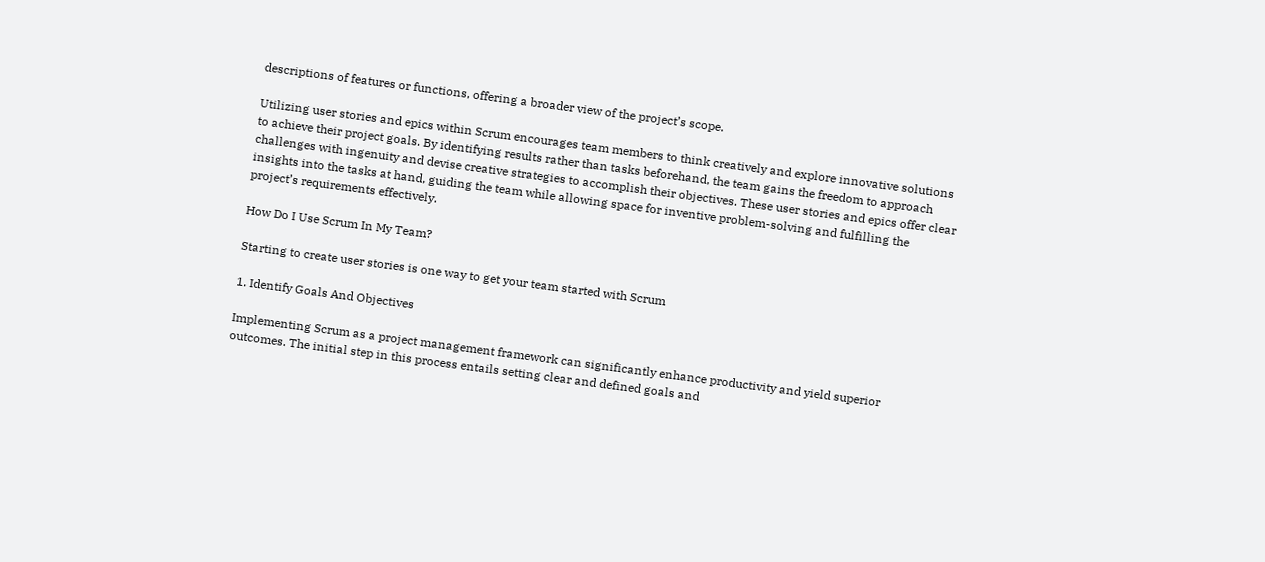descriptions of features or functions, offering a broader view of the project’s scope.

Utilizing user stories and epics within Scrum encourages team members to think creatively and explore innovative solutions to achieve their project goals. By identifying results rather than tasks beforehand, the team gains the freedom to approach challenges with ingenuity and devise creative strategies to accomplish their objectives. These user stories and epics offer clear insights into the tasks at hand, guiding the team while allowing space for inventive problem-solving and fulfilling the project’s requirements effectively.

How Do I Use Scrum In My Team?

Starting to create user stories is one way to get your team started with Scrum

1. Identify Goals And Objectives

Implementing Scrum as a project management framework can significantly enhance productivity and yield superior outcomes. The initial step in this process entails setting clear and defined goals and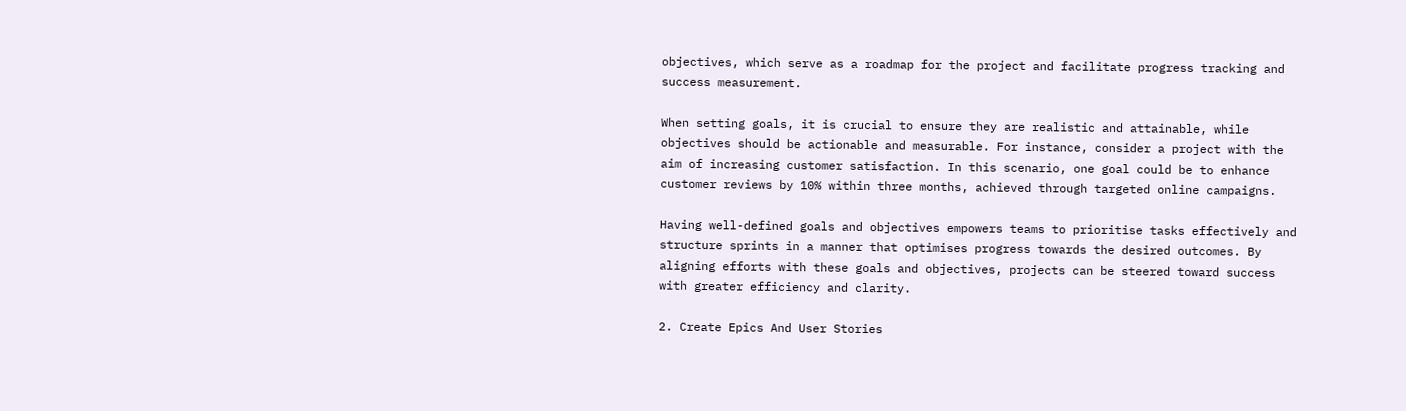objectives, which serve as a roadmap for the project and facilitate progress tracking and success measurement.

When setting goals, it is crucial to ensure they are realistic and attainable, while objectives should be actionable and measurable. For instance, consider a project with the aim of increasing customer satisfaction. In this scenario, one goal could be to enhance customer reviews by 10% within three months, achieved through targeted online campaigns.

Having well-defined goals and objectives empowers teams to prioritise tasks effectively and structure sprints in a manner that optimises progress towards the desired outcomes. By aligning efforts with these goals and objectives, projects can be steered toward success with greater efficiency and clarity.

2. Create Epics And User Stories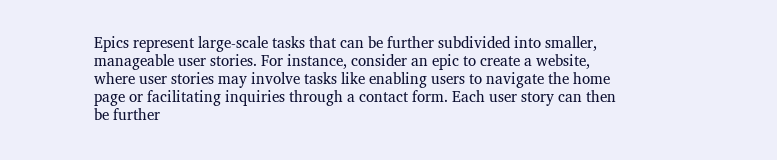Epics represent large-scale tasks that can be further subdivided into smaller, manageable user stories. For instance, consider an epic to create a website, where user stories may involve tasks like enabling users to navigate the home page or facilitating inquiries through a contact form. Each user story can then be further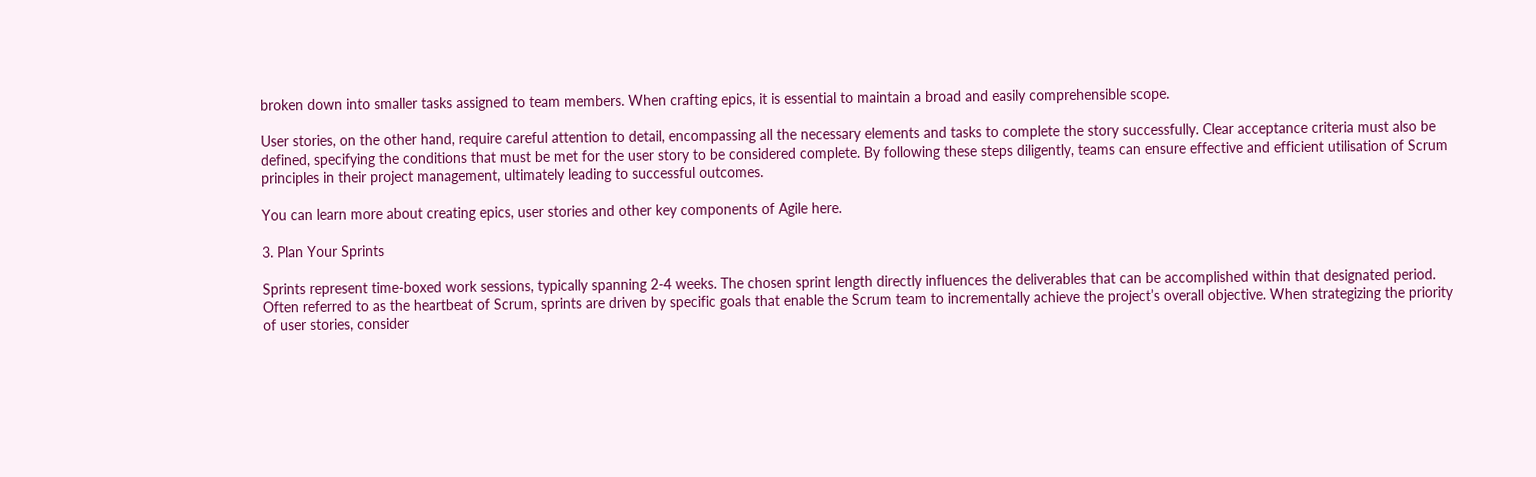broken down into smaller tasks assigned to team members. When crafting epics, it is essential to maintain a broad and easily comprehensible scope.

User stories, on the other hand, require careful attention to detail, encompassing all the necessary elements and tasks to complete the story successfully. Clear acceptance criteria must also be defined, specifying the conditions that must be met for the user story to be considered complete. By following these steps diligently, teams can ensure effective and efficient utilisation of Scrum principles in their project management, ultimately leading to successful outcomes.

You can learn more about creating epics, user stories and other key components of Agile here.

3. Plan Your Sprints

Sprints represent time-boxed work sessions, typically spanning 2-4 weeks. The chosen sprint length directly influences the deliverables that can be accomplished within that designated period. Often referred to as the heartbeat of Scrum, sprints are driven by specific goals that enable the Scrum team to incrementally achieve the project’s overall objective. When strategizing the priority of user stories, consider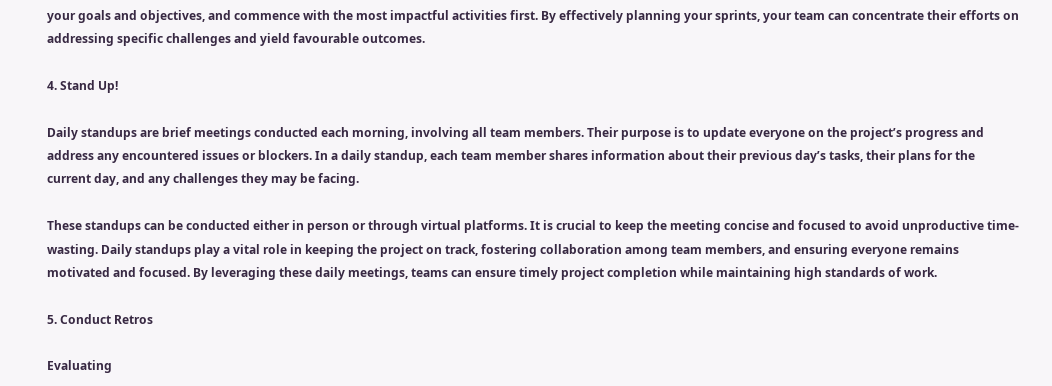your goals and objectives, and commence with the most impactful activities first. By effectively planning your sprints, your team can concentrate their efforts on addressing specific challenges and yield favourable outcomes.

4. Stand Up!

Daily standups are brief meetings conducted each morning, involving all team members. Their purpose is to update everyone on the project’s progress and address any encountered issues or blockers. In a daily standup, each team member shares information about their previous day’s tasks, their plans for the current day, and any challenges they may be facing.

These standups can be conducted either in person or through virtual platforms. It is crucial to keep the meeting concise and focused to avoid unproductive time-wasting. Daily standups play a vital role in keeping the project on track, fostering collaboration among team members, and ensuring everyone remains motivated and focused. By leveraging these daily meetings, teams can ensure timely project completion while maintaining high standards of work.

5. Conduct Retros

Evaluating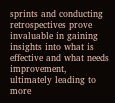sprints and conducting retrospectives prove invaluable in gaining insights into what is effective and what needs improvement, ultimately leading to more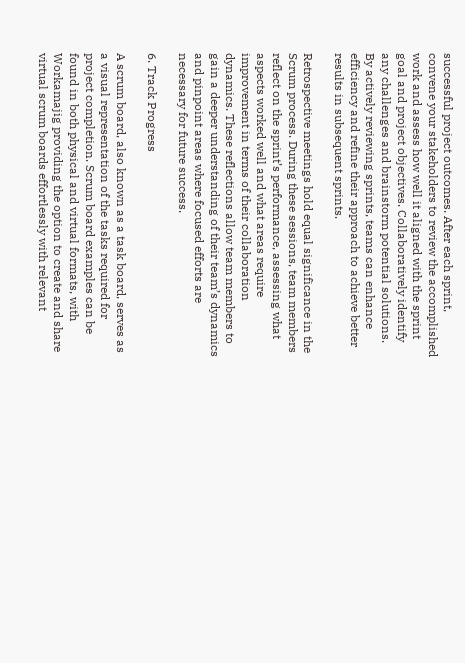successful project outcomes. After each sprint, convene your stakeholders to review the accomplished work and assess how well it aligned with the sprint goal and project objectives. Collaboratively identify any challenges and brainstorm potential solutions. By actively reviewing sprints, teams can enhance efficiency and refine their approach to achieve better results in subsequent sprints.

Retrospective meetings hold equal significance in the Scrum process. During these sessions, team members reflect on the sprint’s performance, assessing what aspects worked well and what areas require improvement in terms of their collaboration dynamics. These reflections allow team members to gain a deeper understanding of their team’s dynamics and pinpoint areas where focused efforts are necessary for future success.

6. Track Progress

A scrum board, also known as a task board, serves as a visual representation of the tasks required for project completion. Scrum board examples can be found in both physical and virtual formats, with Workamajig providing the option to create and share virtual scrum boards effortlessly with relevant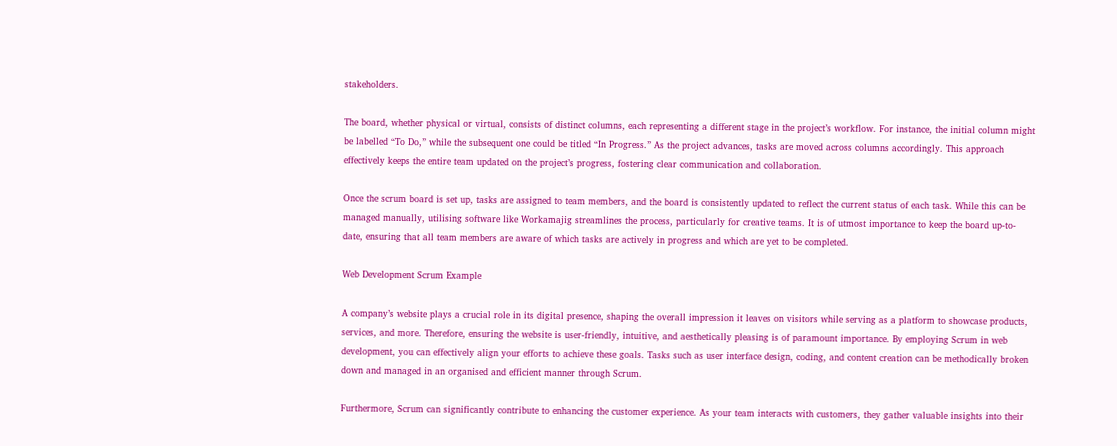stakeholders.

The board, whether physical or virtual, consists of distinct columns, each representing a different stage in the project’s workflow. For instance, the initial column might be labelled “To Do,” while the subsequent one could be titled “In Progress.” As the project advances, tasks are moved across columns accordingly. This approach effectively keeps the entire team updated on the project’s progress, fostering clear communication and collaboration.

Once the scrum board is set up, tasks are assigned to team members, and the board is consistently updated to reflect the current status of each task. While this can be managed manually, utilising software like Workamajig streamlines the process, particularly for creative teams. It is of utmost importance to keep the board up-to-date, ensuring that all team members are aware of which tasks are actively in progress and which are yet to be completed.

Web Development Scrum Example

A company’s website plays a crucial role in its digital presence, shaping the overall impression it leaves on visitors while serving as a platform to showcase products, services, and more. Therefore, ensuring the website is user-friendly, intuitive, and aesthetically pleasing is of paramount importance. By employing Scrum in web development, you can effectively align your efforts to achieve these goals. Tasks such as user interface design, coding, and content creation can be methodically broken down and managed in an organised and efficient manner through Scrum.

Furthermore, Scrum can significantly contribute to enhancing the customer experience. As your team interacts with customers, they gather valuable insights into their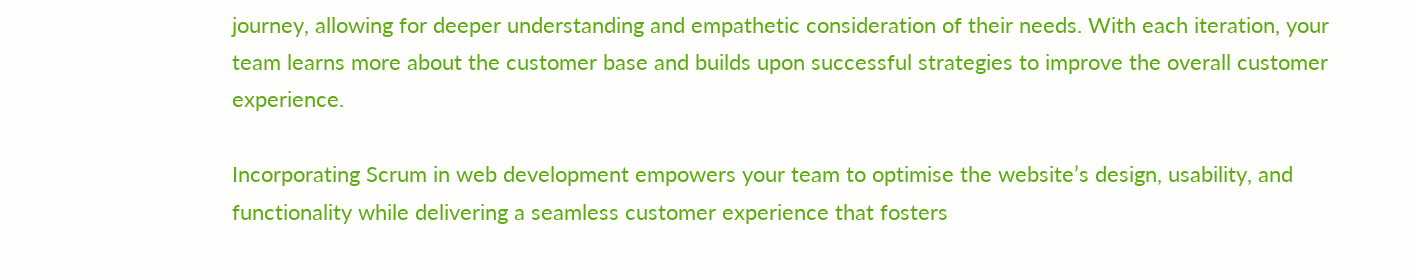journey, allowing for deeper understanding and empathetic consideration of their needs. With each iteration, your team learns more about the customer base and builds upon successful strategies to improve the overall customer experience.

Incorporating Scrum in web development empowers your team to optimise the website’s design, usability, and functionality while delivering a seamless customer experience that fosters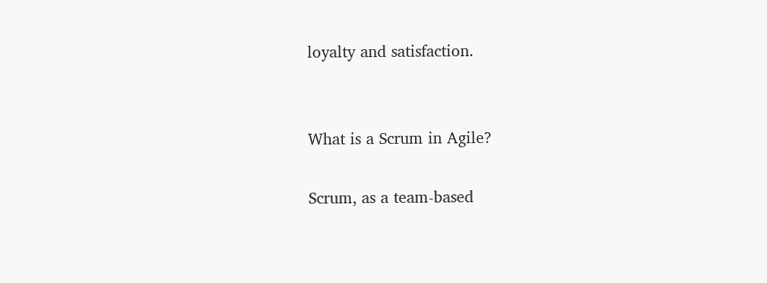loyalty and satisfaction.


What is a Scrum in Agile?

Scrum, as a team-based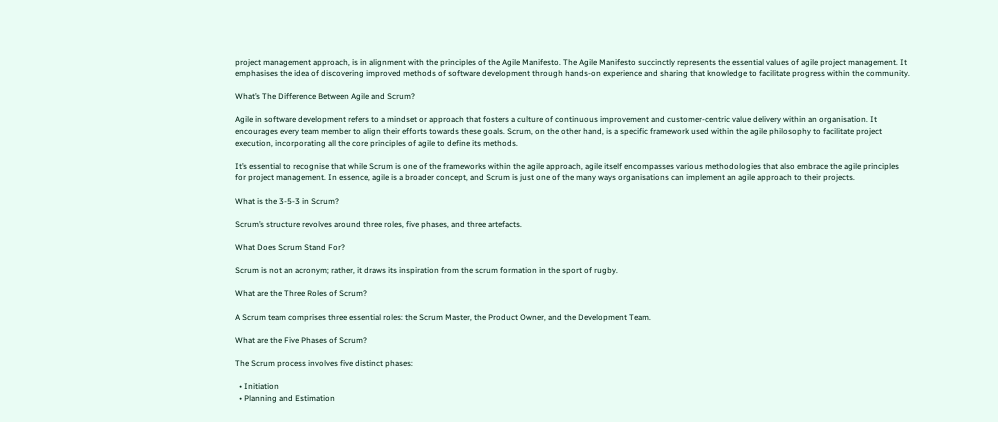project management approach, is in alignment with the principles of the Agile Manifesto. The Agile Manifesto succinctly represents the essential values of agile project management. It emphasises the idea of discovering improved methods of software development through hands-on experience and sharing that knowledge to facilitate progress within the community.

What’s The Difference Between Agile and Scrum?

Agile in software development refers to a mindset or approach that fosters a culture of continuous improvement and customer-centric value delivery within an organisation. It encourages every team member to align their efforts towards these goals. Scrum, on the other hand, is a specific framework used within the agile philosophy to facilitate project execution, incorporating all the core principles of agile to define its methods.

It’s essential to recognise that while Scrum is one of the frameworks within the agile approach, agile itself encompasses various methodologies that also embrace the agile principles for project management. In essence, agile is a broader concept, and Scrum is just one of the many ways organisations can implement an agile approach to their projects.

What is the 3-5-3 in Scrum?

Scrum’s structure revolves around three roles, five phases, and three artefacts.

What Does Scrum Stand For?

Scrum is not an acronym; rather, it draws its inspiration from the scrum formation in the sport of rugby.

What are the Three Roles of Scrum?

A Scrum team comprises three essential roles: the Scrum Master, the Product Owner, and the Development Team.

What are the Five Phases of Scrum?

The Scrum process involves five distinct phases:

  • Initiation
  • Planning and Estimation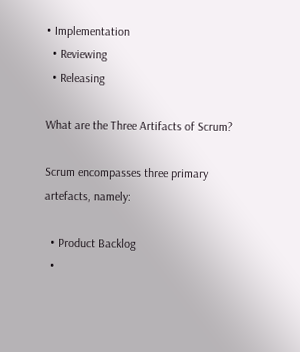• Implementation
  • Reviewing
  • Releasing

What are the Three Artifacts of Scrum?

Scrum encompasses three primary artefacts, namely:

  • Product Backlog
  •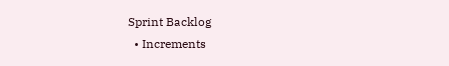Sprint Backlog
  • Increments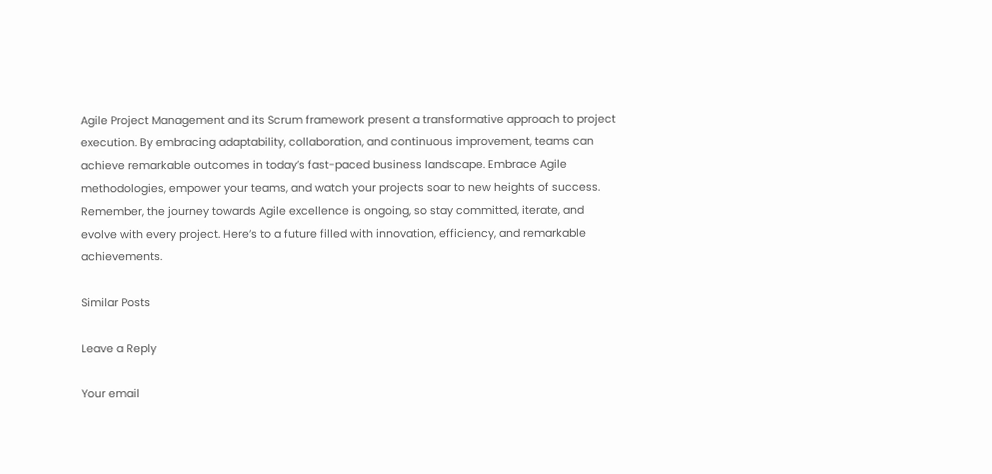Agile Project Management and its Scrum framework present a transformative approach to project execution. By embracing adaptability, collaboration, and continuous improvement, teams can achieve remarkable outcomes in today’s fast-paced business landscape. Embrace Agile methodologies, empower your teams, and watch your projects soar to new heights of success. Remember, the journey towards Agile excellence is ongoing, so stay committed, iterate, and evolve with every project. Here’s to a future filled with innovation, efficiency, and remarkable achievements.

Similar Posts

Leave a Reply

Your email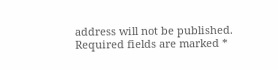address will not be published. Required fields are marked *